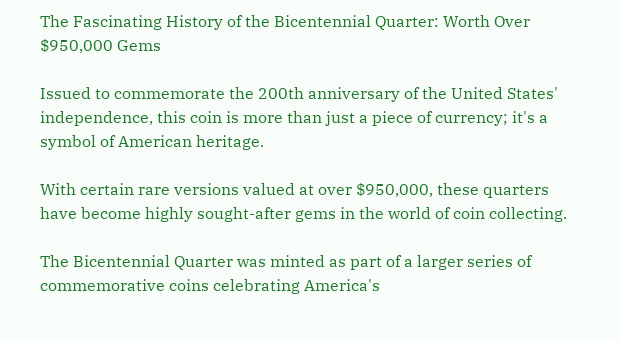The Fascinating History of the Bicentennial Quarter: Worth Over $950,000 Gems

Issued to commemorate the 200th anniversary of the United States' independence, this coin is more than just a piece of currency; it's a symbol of American heritage.

With certain rare versions valued at over $950,000, these quarters have become highly sought-after gems in the world of coin collecting.

The Bicentennial Quarter was minted as part of a larger series of commemorative coins celebrating America's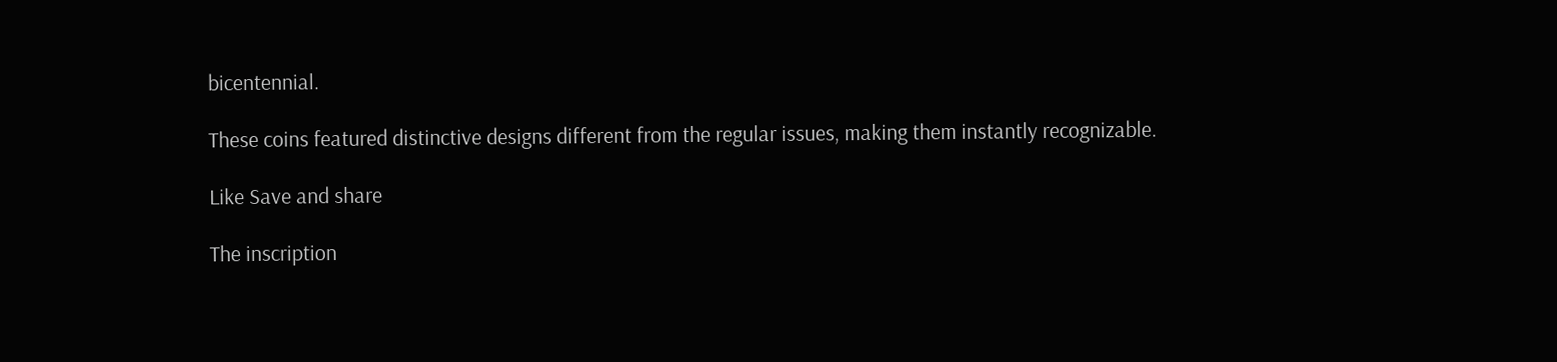bicentennial.

These coins featured distinctive designs different from the regular issues, making them instantly recognizable.

Like Save and share

The inscription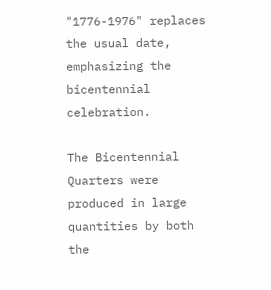"1776-1976" replaces the usual date, emphasizing the bicentennial celebration.

The Bicentennial Quarters were produced in large quantities by both the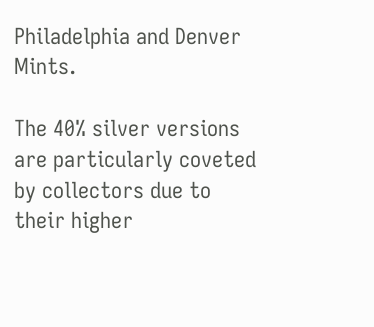Philadelphia and Denver Mints.

The 40% silver versions are particularly coveted by collectors due to their higher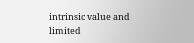intrinsic value and limited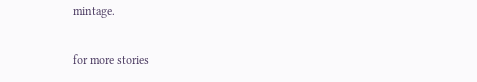mintage.

for more stories